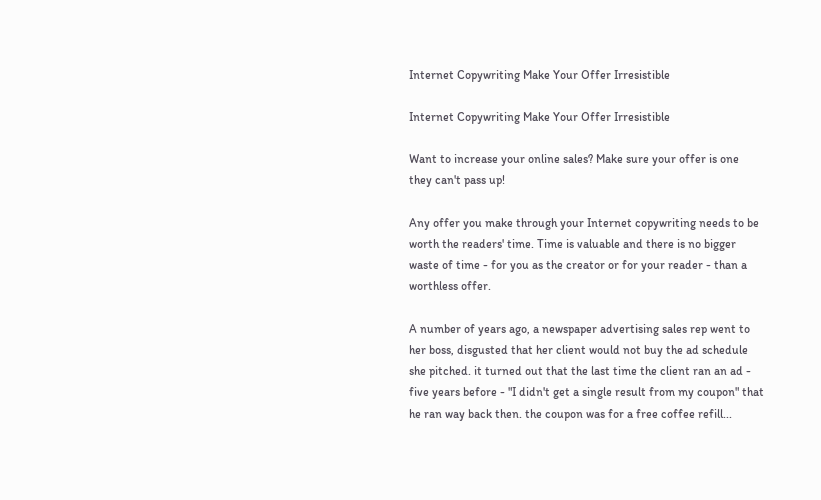Internet Copywriting Make Your Offer Irresistible

Internet Copywriting Make Your Offer Irresistible

Want to increase your online sales? Make sure your offer is one they can't pass up!

Any offer you make through your Internet copywriting needs to be worth the readers' time. Time is valuable and there is no bigger waste of time - for you as the creator or for your reader - than a worthless offer.

A number of years ago, a newspaper advertising sales rep went to her boss, disgusted that her client would not buy the ad schedule she pitched. it turned out that the last time the client ran an ad - five years before - "I didn't get a single result from my coupon" that he ran way back then. the coupon was for a free coffee refill...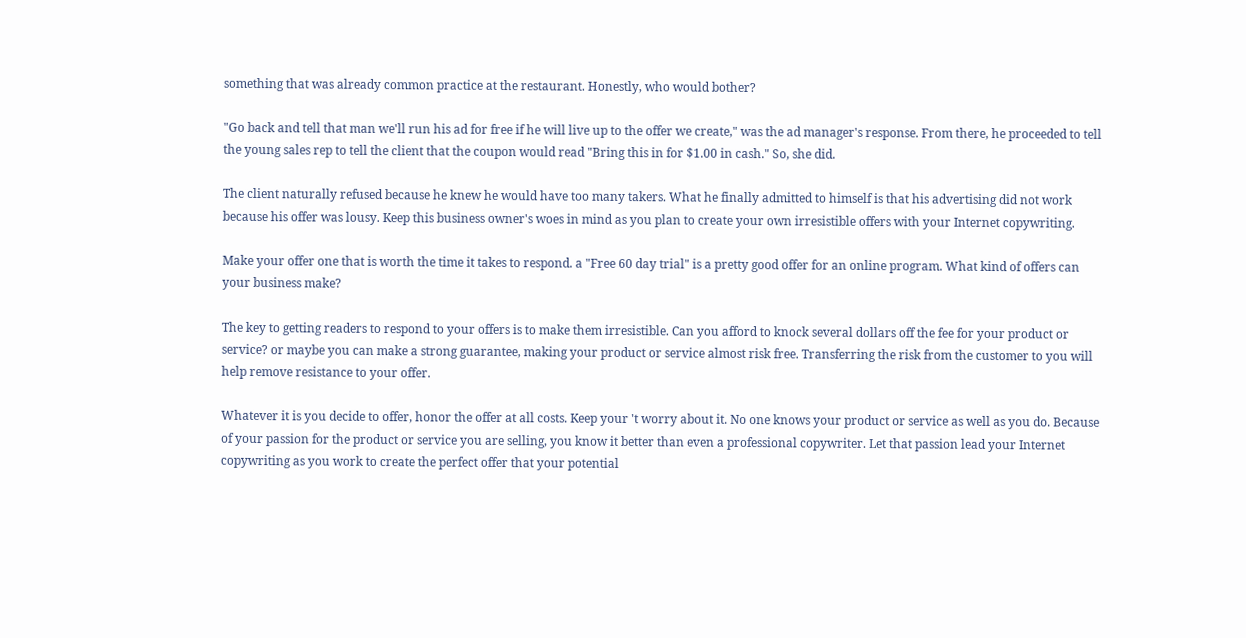something that was already common practice at the restaurant. Honestly, who would bother?

"Go back and tell that man we'll run his ad for free if he will live up to the offer we create," was the ad manager's response. From there, he proceeded to tell the young sales rep to tell the client that the coupon would read "Bring this in for $1.00 in cash." So, she did.

The client naturally refused because he knew he would have too many takers. What he finally admitted to himself is that his advertising did not work because his offer was lousy. Keep this business owner's woes in mind as you plan to create your own irresistible offers with your Internet copywriting.

Make your offer one that is worth the time it takes to respond. a "Free 60 day trial" is a pretty good offer for an online program. What kind of offers can your business make?

The key to getting readers to respond to your offers is to make them irresistible. Can you afford to knock several dollars off the fee for your product or service? or maybe you can make a strong guarantee, making your product or service almost risk free. Transferring the risk from the customer to you will help remove resistance to your offer.

Whatever it is you decide to offer, honor the offer at all costs. Keep your 't worry about it. No one knows your product or service as well as you do. Because of your passion for the product or service you are selling, you know it better than even a professional copywriter. Let that passion lead your Internet copywriting as you work to create the perfect offer that your potential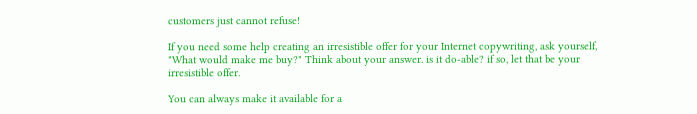customers just cannot refuse!

If you need some help creating an irresistible offer for your Internet copywriting, ask yourself, "What would make me buy?" Think about your answer. is it do-able? if so, let that be your irresistible offer.

You can always make it available for a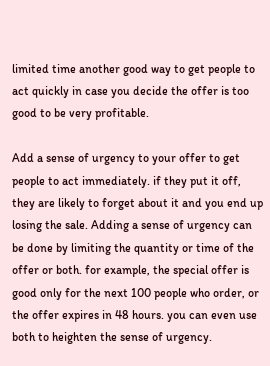limited time another good way to get people to act quickly in case you decide the offer is too good to be very profitable.

Add a sense of urgency to your offer to get people to act immediately. if they put it off, they are likely to forget about it and you end up losing the sale. Adding a sense of urgency can be done by limiting the quantity or time of the offer or both. for example, the special offer is good only for the next 100 people who order, or the offer expires in 48 hours. you can even use both to heighten the sense of urgency.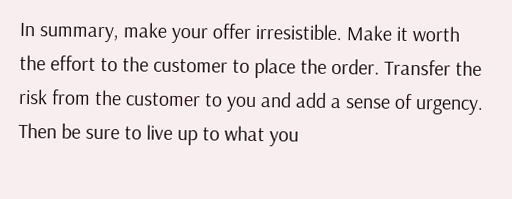In summary, make your offer irresistible. Make it worth the effort to the customer to place the order. Transfer the risk from the customer to you and add a sense of urgency. Then be sure to live up to what you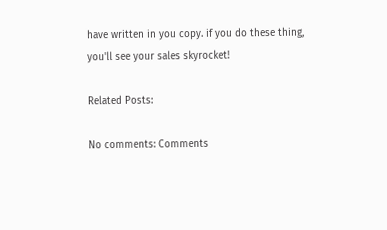have written in you copy. if you do these thing, you'll see your sales skyrocket!

Related Posts:

No comments: Comments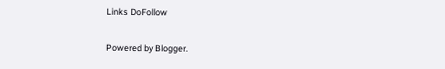Links DoFollow

Powered by Blogger.